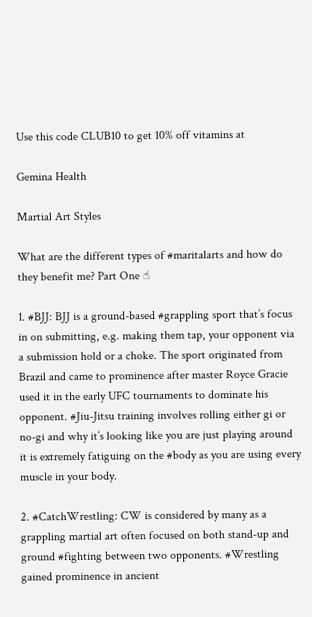Use this code CLUB10 to get 10% off vitamins at

Gemina Health

Martial Art Styles

What are the different types of #maritalarts and how do they benefit me? Part One ☝

1. #BJJ: BJJ is a ground-based #grappling sport that’s focus in on submitting, e.g. making them tap, your opponent via a submission hold or a choke. The sport originated from Brazil and came to prominence after master Royce Gracie used it in the early UFC tournaments to dominate his opponent. #Jiu-Jitsu training involves rolling either gi or no-gi and why it’s looking like you are just playing around it is extremely fatiguing on the #body as you are using every muscle in your body.

2. #CatchWrestling: CW is considered by many as a grappling martial art often focused on both stand-up and ground #fighting between two opponents. #Wrestling gained prominence in ancient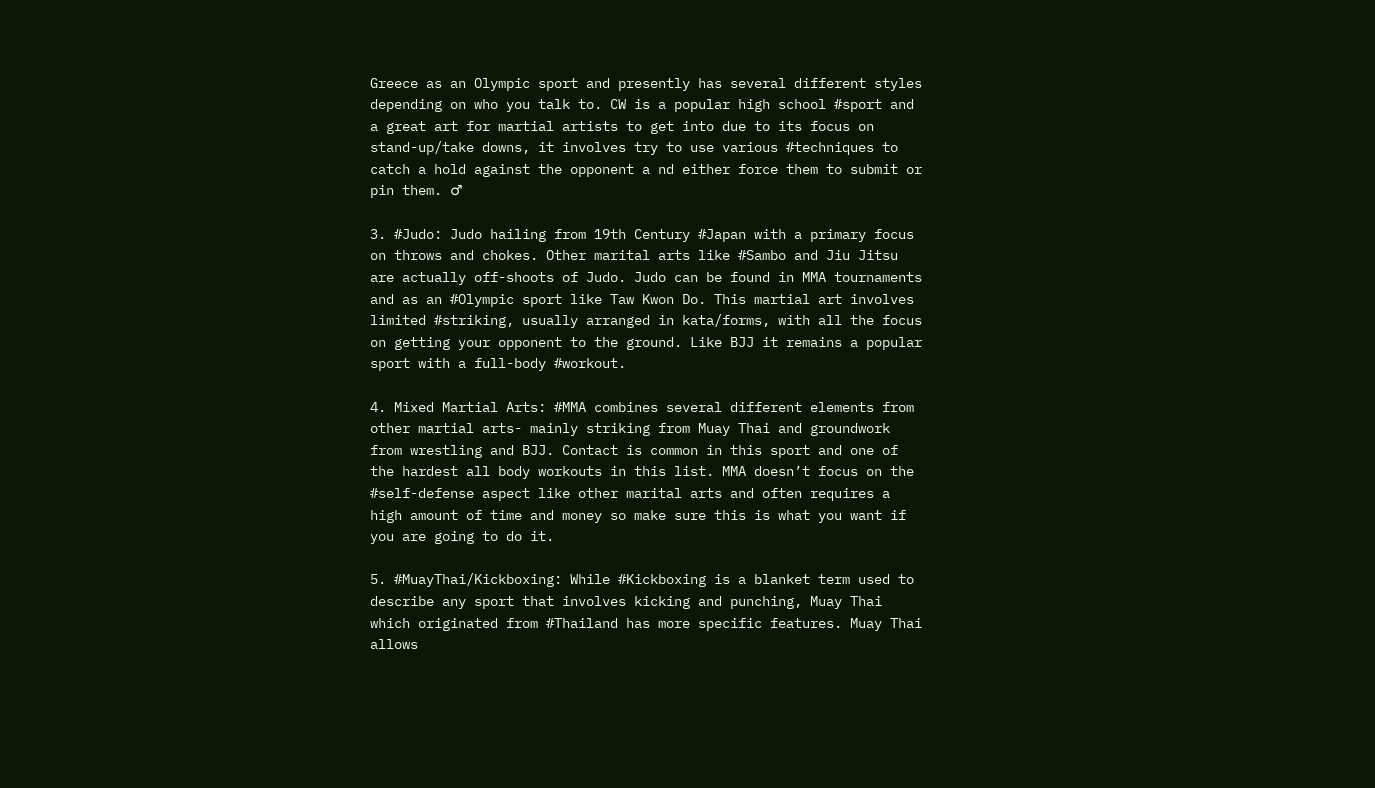Greece as an Olympic sport and presently has several different styles depending on who you talk to. CW is a popular high school #sport and a great art for martial artists to get into due to its focus on stand-up/take downs, it involves try to use various #techniques to catch a hold against the opponent a nd either force them to submit or pin them. ♂

3. #Judo: Judo hailing from 19th Century #Japan with a primary focus on throws and chokes. Other marital arts like #Sambo and Jiu Jitsu are actually off-shoots of Judo. Judo can be found in MMA tournaments and as an #Olympic sport like Taw Kwon Do. This martial art involves limited #striking, usually arranged in kata/forms, with all the focus on getting your opponent to the ground. Like BJJ it remains a popular sport with a full-body #workout.

4. Mixed Martial Arts: #MMA combines several different elements from other martial arts- mainly striking from Muay Thai and groundwork from wrestling and BJJ. Contact is common in this sport and one of the hardest all body workouts in this list. MMA doesn’t focus on the #self-defense aspect like other marital arts and often requires a high amount of time and money so make sure this is what you want if you are going to do it.

5. #MuayThai/Kickboxing: While #Kickboxing is a blanket term used to describe any sport that involves kicking and punching, Muay Thai which originated from #Thailand has more specific features. Muay Thai allows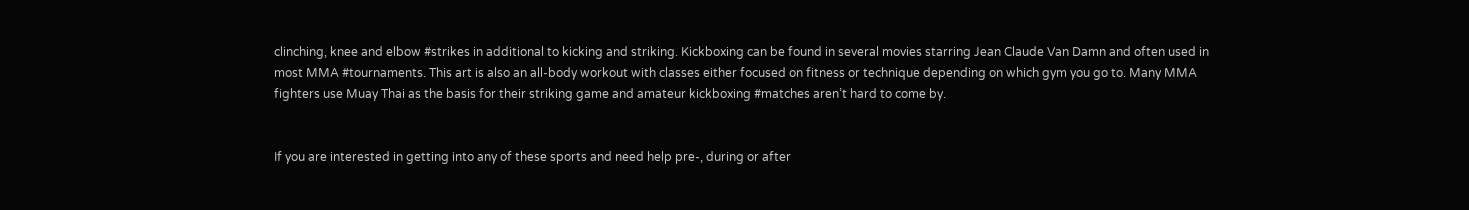clinching, knee and elbow #strikes in additional to kicking and striking. Kickboxing can be found in several movies starring Jean Claude Van Damn and often used in most MMA #tournaments. This art is also an all-body workout with classes either focused on fitness or technique depending on which gym you go to. Many MMA fighters use Muay Thai as the basis for their striking game and amateur kickboxing #matches aren’t hard to come by.


If you are interested in getting into any of these sports and need help pre-, during or after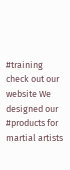#training check out our website We designed our #products for martial artists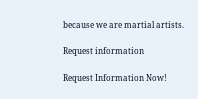because we are martial artists.

Request information

Request Information Now!